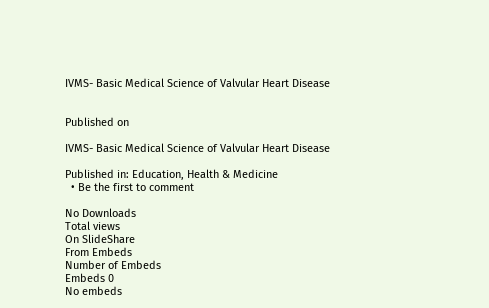IVMS- Basic Medical Science of Valvular Heart Disease


Published on

IVMS- Basic Medical Science of Valvular Heart Disease

Published in: Education, Health & Medicine
  • Be the first to comment

No Downloads
Total views
On SlideShare
From Embeds
Number of Embeds
Embeds 0
No embeds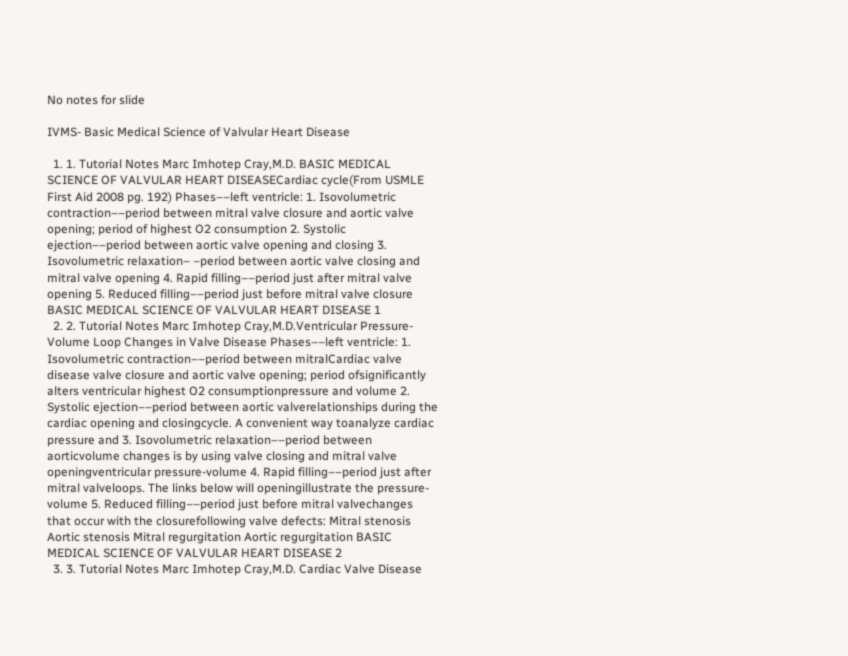No notes for slide

IVMS- Basic Medical Science of Valvular Heart Disease

  1. 1. Tutorial Notes Marc Imhotep Cray,M.D. BASIC MEDICAL SCIENCE OF VALVULAR HEART DISEASECardiac cycle(From USMLE First Aid 2008 pg. 192) Phases––left ventricle: 1. Isovolumetric contraction––period between mitral valve closure and aortic valve opening; period of highest O2 consumption 2. Systolic ejection––period between aortic valve opening and closing 3. Isovolumetric relaxation– –period between aortic valve closing and mitral valve opening 4. Rapid filling––period just after mitral valve opening 5. Reduced filling––period just before mitral valve closure BASIC MEDICAL SCIENCE OF VALVULAR HEART DISEASE 1
  2. 2. Tutorial Notes Marc Imhotep Cray,M.D.Ventricular Pressure-Volume Loop Changes in Valve Disease Phases––left ventricle: 1. Isovolumetric contraction––period between mitralCardiac valve disease valve closure and aortic valve opening; period ofsignificantly alters ventricular highest O2 consumptionpressure and volume 2. Systolic ejection––period between aortic valverelationships during the cardiac opening and closingcycle. A convenient way toanalyze cardiac pressure and 3. Isovolumetric relaxation––period between aorticvolume changes is by using valve closing and mitral valve openingventricular pressure-volume 4. Rapid filling––period just after mitral valveloops. The links below will openingillustrate the pressure-volume 5. Reduced filling––period just before mitral valvechanges that occur with the closurefollowing valve defects: Mitral stenosis Aortic stenosis Mitral regurgitation Aortic regurgitation BASIC MEDICAL SCIENCE OF VALVULAR HEART DISEASE 2
  3. 3. Tutorial Notes Marc Imhotep Cray,M.D. Cardiac Valve Disease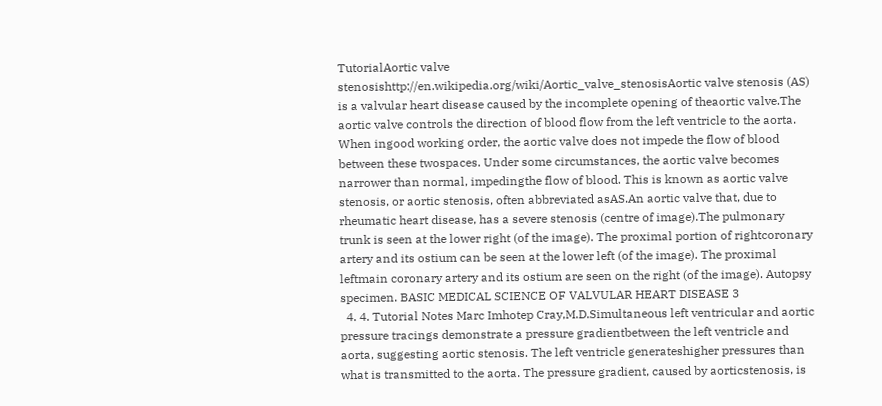TutorialAortic valve stenosishttp://en.wikipedia.org/wiki/Aortic_valve_stenosisAortic valve stenosis (AS) is a valvular heart disease caused by the incomplete opening of theaortic valve.The aortic valve controls the direction of blood flow from the left ventricle to the aorta. When ingood working order, the aortic valve does not impede the flow of blood between these twospaces. Under some circumstances, the aortic valve becomes narrower than normal, impedingthe flow of blood. This is known as aortic valve stenosis, or aortic stenosis, often abbreviated asAS.An aortic valve that, due to rheumatic heart disease, has a severe stenosis (centre of image).The pulmonary trunk is seen at the lower right (of the image). The proximal portion of rightcoronary artery and its ostium can be seen at the lower left (of the image). The proximal leftmain coronary artery and its ostium are seen on the right (of the image). Autopsy specimen. BASIC MEDICAL SCIENCE OF VALVULAR HEART DISEASE 3
  4. 4. Tutorial Notes Marc Imhotep Cray,M.D.Simultaneous left ventricular and aortic pressure tracings demonstrate a pressure gradientbetween the left ventricle and aorta, suggesting aortic stenosis. The left ventricle generateshigher pressures than what is transmitted to the aorta. The pressure gradient, caused by aorticstenosis, is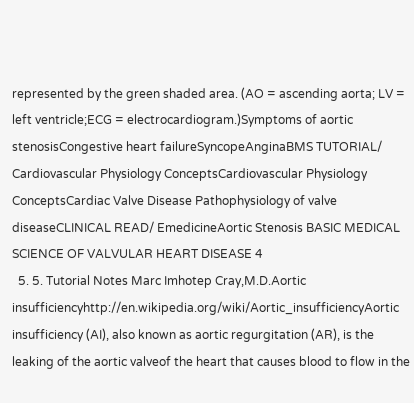represented by the green shaded area. (AO = ascending aorta; LV = left ventricle;ECG = electrocardiogram.)Symptoms of aortic stenosisCongestive heart failureSyncopeAnginaBMS TUTORIAL/ Cardiovascular Physiology ConceptsCardiovascular Physiology ConceptsCardiac Valve Disease Pathophysiology of valve diseaseCLINICAL READ/ EmedicineAortic Stenosis BASIC MEDICAL SCIENCE OF VALVULAR HEART DISEASE 4
  5. 5. Tutorial Notes Marc Imhotep Cray,M.D.Aortic insufficiencyhttp://en.wikipedia.org/wiki/Aortic_insufficiencyAortic insufficiency (AI), also known as aortic regurgitation (AR), is the leaking of the aortic valveof the heart that causes blood to flow in the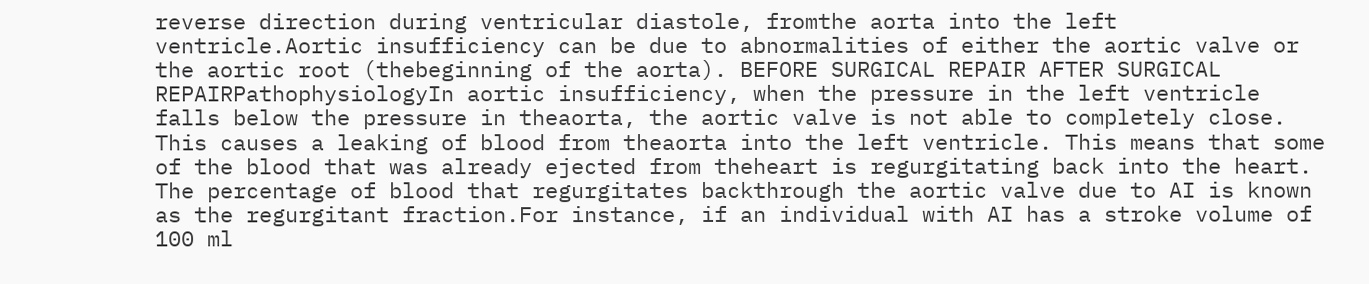reverse direction during ventricular diastole, fromthe aorta into the left ventricle.Aortic insufficiency can be due to abnormalities of either the aortic valve or the aortic root (thebeginning of the aorta). BEFORE SURGICAL REPAIR AFTER SURGICAL REPAIRPathophysiologyIn aortic insufficiency, when the pressure in the left ventricle falls below the pressure in theaorta, the aortic valve is not able to completely close. This causes a leaking of blood from theaorta into the left ventricle. This means that some of the blood that was already ejected from theheart is regurgitating back into the heart. The percentage of blood that regurgitates backthrough the aortic valve due to AI is known as the regurgitant fraction.For instance, if an individual with AI has a stroke volume of 100 ml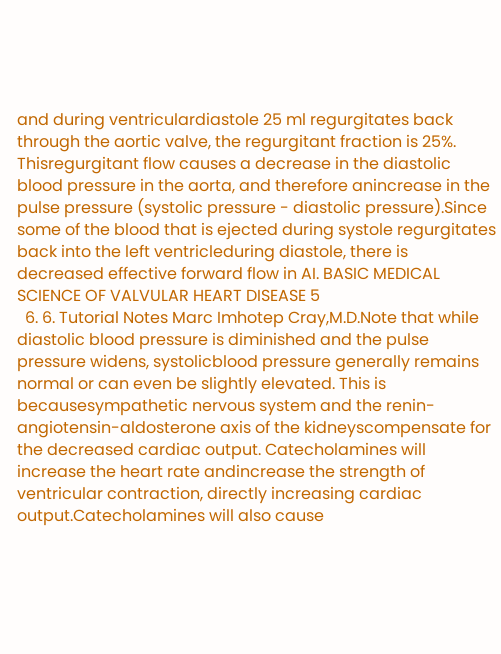and during ventriculardiastole 25 ml regurgitates back through the aortic valve, the regurgitant fraction is 25%. Thisregurgitant flow causes a decrease in the diastolic blood pressure in the aorta, and therefore anincrease in the pulse pressure (systolic pressure - diastolic pressure).Since some of the blood that is ejected during systole regurgitates back into the left ventricleduring diastole, there is decreased effective forward flow in AI. BASIC MEDICAL SCIENCE OF VALVULAR HEART DISEASE 5
  6. 6. Tutorial Notes Marc Imhotep Cray,M.D.Note that while diastolic blood pressure is diminished and the pulse pressure widens, systolicblood pressure generally remains normal or can even be slightly elevated. This is becausesympathetic nervous system and the renin-angiotensin-aldosterone axis of the kidneyscompensate for the decreased cardiac output. Catecholamines will increase the heart rate andincrease the strength of ventricular contraction, directly increasing cardiac output.Catecholamines will also cause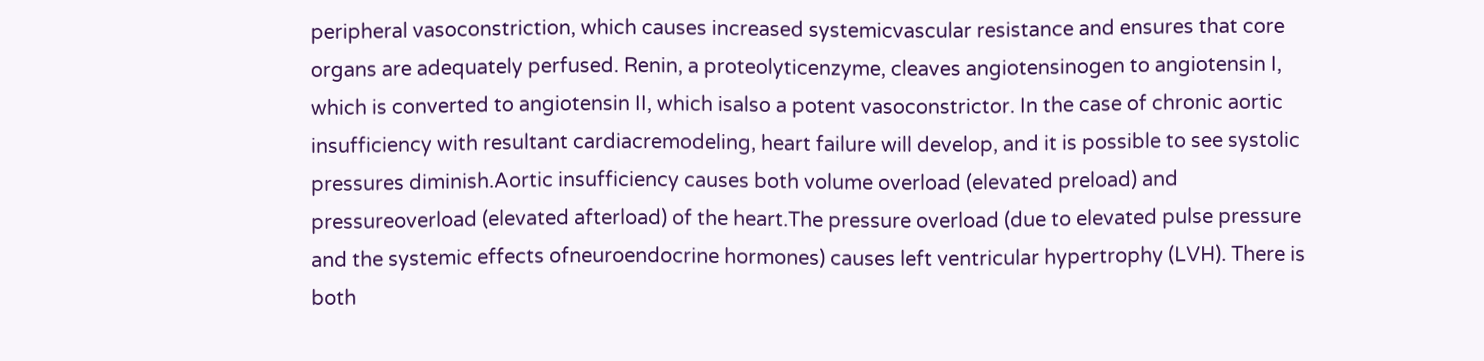peripheral vasoconstriction, which causes increased systemicvascular resistance and ensures that core organs are adequately perfused. Renin, a proteolyticenzyme, cleaves angiotensinogen to angiotensin I, which is converted to angiotensin II, which isalso a potent vasoconstrictor. In the case of chronic aortic insufficiency with resultant cardiacremodeling, heart failure will develop, and it is possible to see systolic pressures diminish.Aortic insufficiency causes both volume overload (elevated preload) and pressureoverload (elevated afterload) of the heart.The pressure overload (due to elevated pulse pressure and the systemic effects ofneuroendocrine hormones) causes left ventricular hypertrophy (LVH). There is both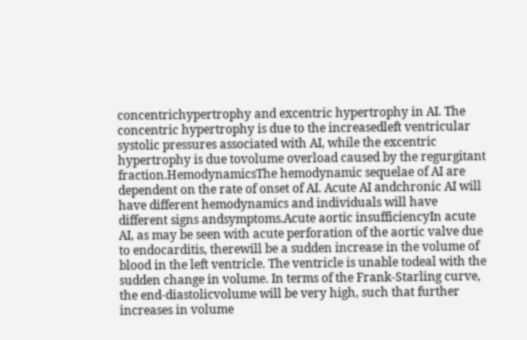concentrichypertrophy and excentric hypertrophy in AI. The concentric hypertrophy is due to the increasedleft ventricular systolic pressures associated with AI, while the excentric hypertrophy is due tovolume overload caused by the regurgitant fraction.HemodynamicsThe hemodynamic sequelae of AI are dependent on the rate of onset of AI. Acute AI andchronic AI will have different hemodynamics and individuals will have different signs andsymptoms.Acute aortic insufficiencyIn acute AI, as may be seen with acute perforation of the aortic valve due to endocarditis, therewill be a sudden increase in the volume of blood in the left ventricle. The ventricle is unable todeal with the sudden change in volume. In terms of the Frank-Starling curve, the end-diastolicvolume will be very high, such that further increases in volume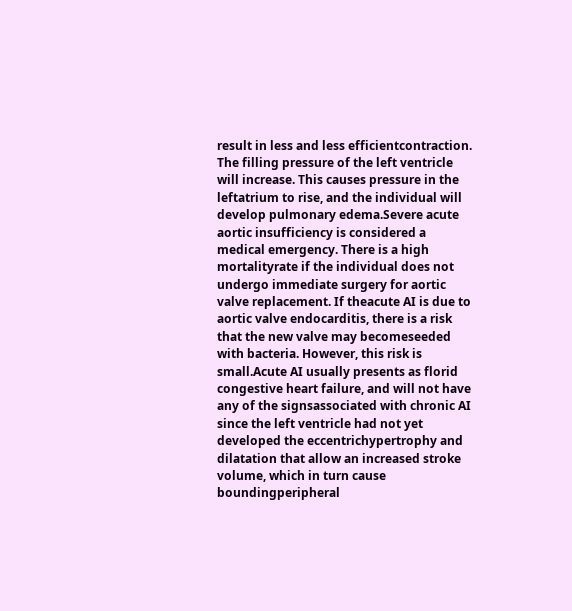result in less and less efficientcontraction. The filling pressure of the left ventricle will increase. This causes pressure in the leftatrium to rise, and the individual will develop pulmonary edema.Severe acute aortic insufficiency is considered a medical emergency. There is a high mortalityrate if the individual does not undergo immediate surgery for aortic valve replacement. If theacute AI is due to aortic valve endocarditis, there is a risk that the new valve may becomeseeded with bacteria. However, this risk is small.Acute AI usually presents as florid congestive heart failure, and will not have any of the signsassociated with chronic AI since the left ventricle had not yet developed the eccentrichypertrophy and dilatation that allow an increased stroke volume, which in turn cause boundingperipheral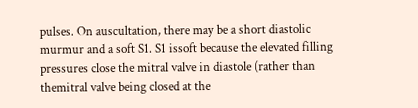pulses. On auscultation, there may be a short diastolic murmur and a soft S1. S1 issoft because the elevated filling pressures close the mitral valve in diastole (rather than themitral valve being closed at the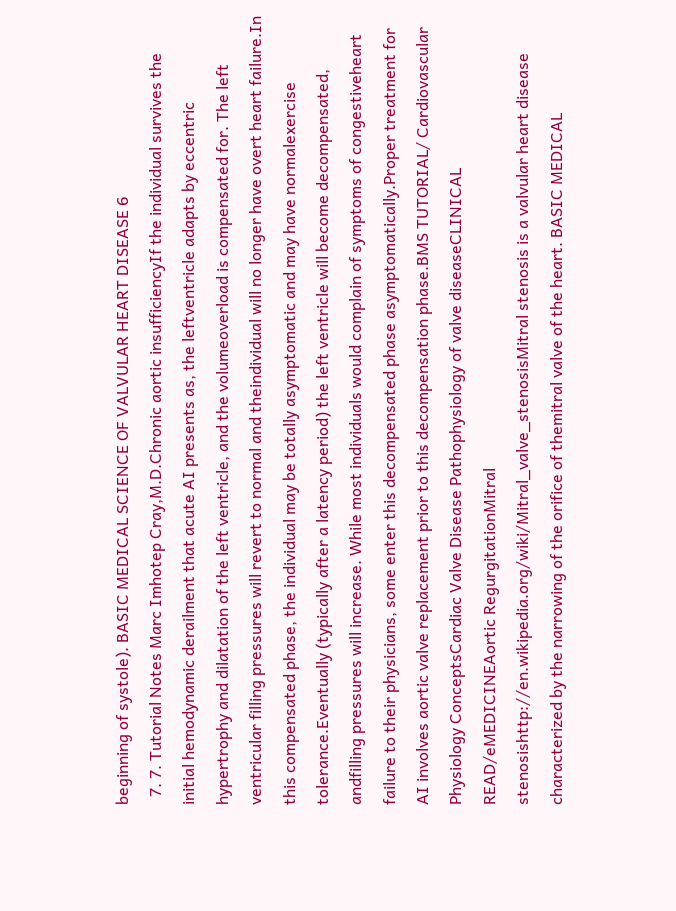beginning of systole). BASIC MEDICAL SCIENCE OF VALVULAR HEART DISEASE 6
  7. 7. Tutorial Notes Marc Imhotep Cray,M.D.Chronic aortic insufficiencyIf the individual survives the initial hemodynamic derailment that acute AI presents as, the leftventricle adapts by eccentric hypertrophy and dilatation of the left ventricle, and the volumeoverload is compensated for. The left ventricular filling pressures will revert to normal and theindividual will no longer have overt heart failure.In this compensated phase, the individual may be totally asymptomatic and may have normalexercise tolerance.Eventually (typically after a latency period) the left ventricle will become decompensated, andfilling pressures will increase. While most individuals would complain of symptoms of congestiveheart failure to their physicians, some enter this decompensated phase asymptomatically.Proper treatment for AI involves aortic valve replacement prior to this decompensation phase.BMS TUTORIAL/ Cardiovascular Physiology ConceptsCardiac Valve Disease Pathophysiology of valve diseaseCLINICAL READ/eMEDICINEAortic RegurgitationMitral stenosishttp://en.wikipedia.org/wiki/Mitral_valve_stenosisMitral stenosis is a valvular heart disease characterized by the narrowing of the orifice of themitral valve of the heart. BASIC MEDICAL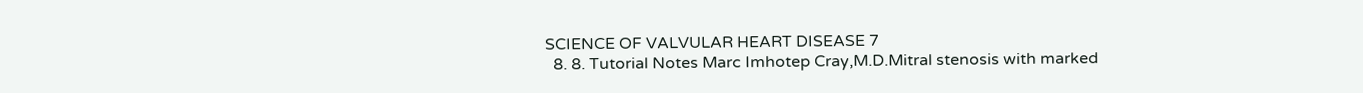SCIENCE OF VALVULAR HEART DISEASE 7
  8. 8. Tutorial Notes Marc Imhotep Cray,M.D.Mitral stenosis with marked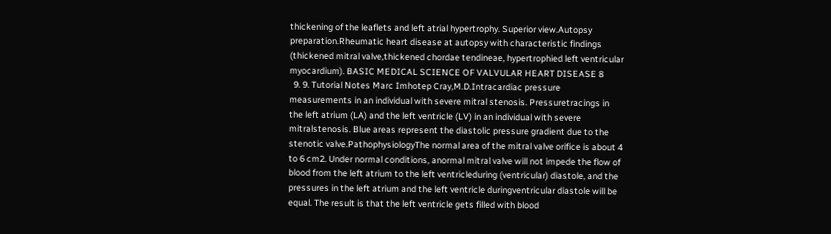thickening of the leaflets and left atrial hypertrophy. Superior view.Autopsy preparation.Rheumatic heart disease at autopsy with characteristic findings (thickened mitral valve,thickened chordae tendineae, hypertrophied left ventricular myocardium). BASIC MEDICAL SCIENCE OF VALVULAR HEART DISEASE 8
  9. 9. Tutorial Notes Marc Imhotep Cray,M.D.Intracardiac pressure measurements in an individual with severe mitral stenosis. Pressuretracings in the left atrium (LA) and the left ventricle (LV) in an individual with severe mitralstenosis. Blue areas represent the diastolic pressure gradient due to the stenotic valve.PathophysiologyThe normal area of the mitral valve orifice is about 4 to 6 cm2. Under normal conditions, anormal mitral valve will not impede the flow of blood from the left atrium to the left ventricleduring (ventricular) diastole, and the pressures in the left atrium and the left ventricle duringventricular diastole will be equal. The result is that the left ventricle gets filled with blood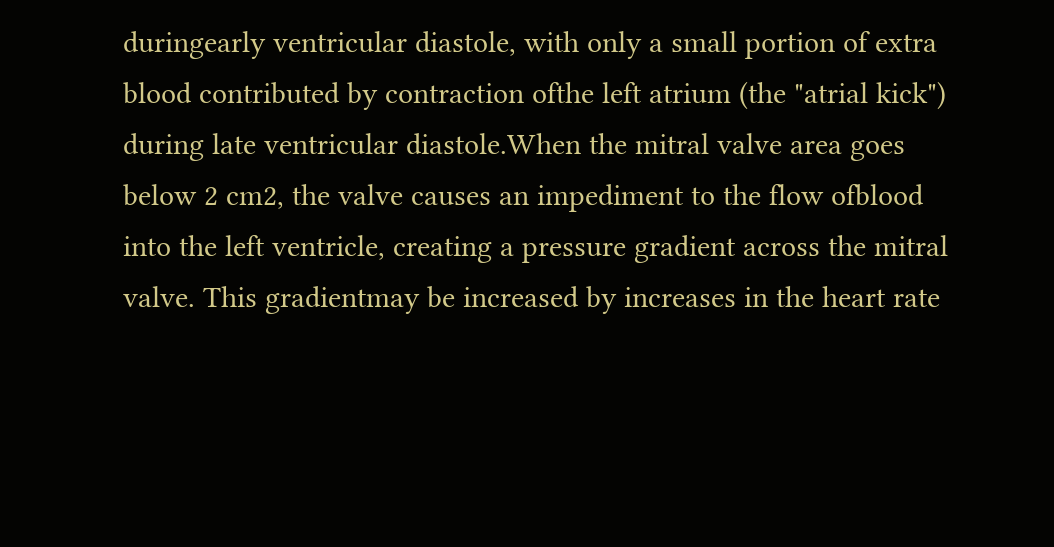duringearly ventricular diastole, with only a small portion of extra blood contributed by contraction ofthe left atrium (the "atrial kick") during late ventricular diastole.When the mitral valve area goes below 2 cm2, the valve causes an impediment to the flow ofblood into the left ventricle, creating a pressure gradient across the mitral valve. This gradientmay be increased by increases in the heart rate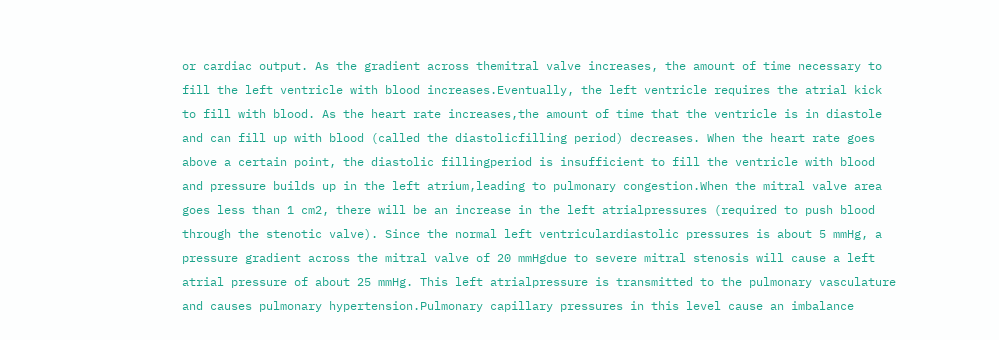or cardiac output. As the gradient across themitral valve increases, the amount of time necessary to fill the left ventricle with blood increases.Eventually, the left ventricle requires the atrial kick to fill with blood. As the heart rate increases,the amount of time that the ventricle is in diastole and can fill up with blood (called the diastolicfilling period) decreases. When the heart rate goes above a certain point, the diastolic fillingperiod is insufficient to fill the ventricle with blood and pressure builds up in the left atrium,leading to pulmonary congestion.When the mitral valve area goes less than 1 cm2, there will be an increase in the left atrialpressures (required to push blood through the stenotic valve). Since the normal left ventriculardiastolic pressures is about 5 mmHg, a pressure gradient across the mitral valve of 20 mmHgdue to severe mitral stenosis will cause a left atrial pressure of about 25 mmHg. This left atrialpressure is transmitted to the pulmonary vasculature and causes pulmonary hypertension.Pulmonary capillary pressures in this level cause an imbalance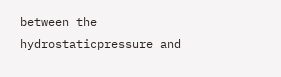between the hydrostaticpressure and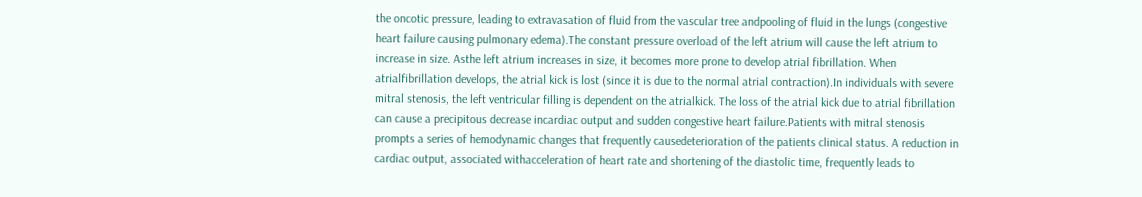the oncotic pressure, leading to extravasation of fluid from the vascular tree andpooling of fluid in the lungs (congestive heart failure causing pulmonary edema).The constant pressure overload of the left atrium will cause the left atrium to increase in size. Asthe left atrium increases in size, it becomes more prone to develop atrial fibrillation. When atrialfibrillation develops, the atrial kick is lost (since it is due to the normal atrial contraction).In individuals with severe mitral stenosis, the left ventricular filling is dependent on the atrialkick. The loss of the atrial kick due to atrial fibrillation can cause a precipitous decrease incardiac output and sudden congestive heart failure.Patients with mitral stenosis prompts a series of hemodynamic changes that frequently causedeterioration of the patients clinical status. A reduction in cardiac output, associated withacceleration of heart rate and shortening of the diastolic time, frequently leads to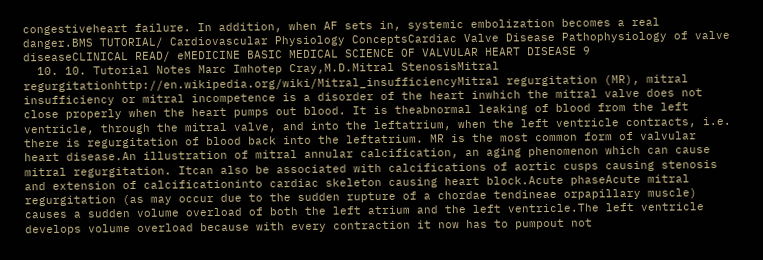congestiveheart failure. In addition, when AF sets in, systemic embolization becomes a real danger.BMS TUTORIAL/ Cardiovascular Physiology ConceptsCardiac Valve Disease Pathophysiology of valve diseaseCLINICAL READ/ eMEDICINE BASIC MEDICAL SCIENCE OF VALVULAR HEART DISEASE 9
  10. 10. Tutorial Notes Marc Imhotep Cray,M.D.Mitral StenosisMitral regurgitationhttp://en.wikipedia.org/wiki/Mitral_insufficiencyMitral regurgitation (MR), mitral insufficiency or mitral incompetence is a disorder of the heart inwhich the mitral valve does not close properly when the heart pumps out blood. It is theabnormal leaking of blood from the left ventricle, through the mitral valve, and into the leftatrium, when the left ventricle contracts, i.e. there is regurgitation of blood back into the leftatrium. MR is the most common form of valvular heart disease.An illustration of mitral annular calcification, an aging phenomenon which can cause mitral regurgitation. Itcan also be associated with calcifications of aortic cusps causing stenosis and extension of calcificationinto cardiac skeleton causing heart block.Acute phaseAcute mitral regurgitation (as may occur due to the sudden rupture of a chordae tendineae orpapillary muscle) causes a sudden volume overload of both the left atrium and the left ventricle.The left ventricle develops volume overload because with every contraction it now has to pumpout not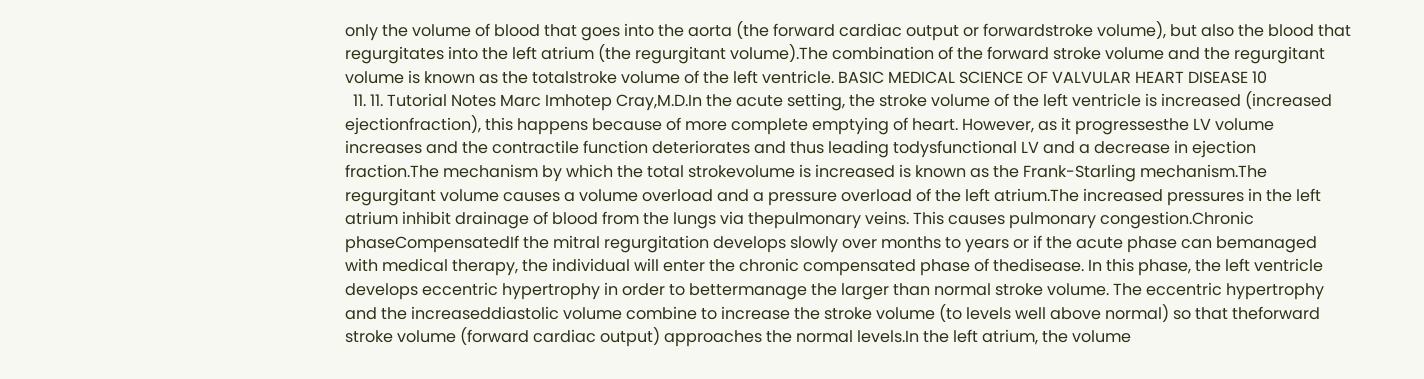only the volume of blood that goes into the aorta (the forward cardiac output or forwardstroke volume), but also the blood that regurgitates into the left atrium (the regurgitant volume).The combination of the forward stroke volume and the regurgitant volume is known as the totalstroke volume of the left ventricle. BASIC MEDICAL SCIENCE OF VALVULAR HEART DISEASE 10
  11. 11. Tutorial Notes Marc Imhotep Cray,M.D.In the acute setting, the stroke volume of the left ventricle is increased (increased ejectionfraction), this happens because of more complete emptying of heart. However, as it progressesthe LV volume increases and the contractile function deteriorates and thus leading todysfunctional LV and a decrease in ejection fraction.The mechanism by which the total strokevolume is increased is known as the Frank-Starling mechanism.The regurgitant volume causes a volume overload and a pressure overload of the left atrium.The increased pressures in the left atrium inhibit drainage of blood from the lungs via thepulmonary veins. This causes pulmonary congestion.Chronic phaseCompensatedIf the mitral regurgitation develops slowly over months to years or if the acute phase can bemanaged with medical therapy, the individual will enter the chronic compensated phase of thedisease. In this phase, the left ventricle develops eccentric hypertrophy in order to bettermanage the larger than normal stroke volume. The eccentric hypertrophy and the increaseddiastolic volume combine to increase the stroke volume (to levels well above normal) so that theforward stroke volume (forward cardiac output) approaches the normal levels.In the left atrium, the volume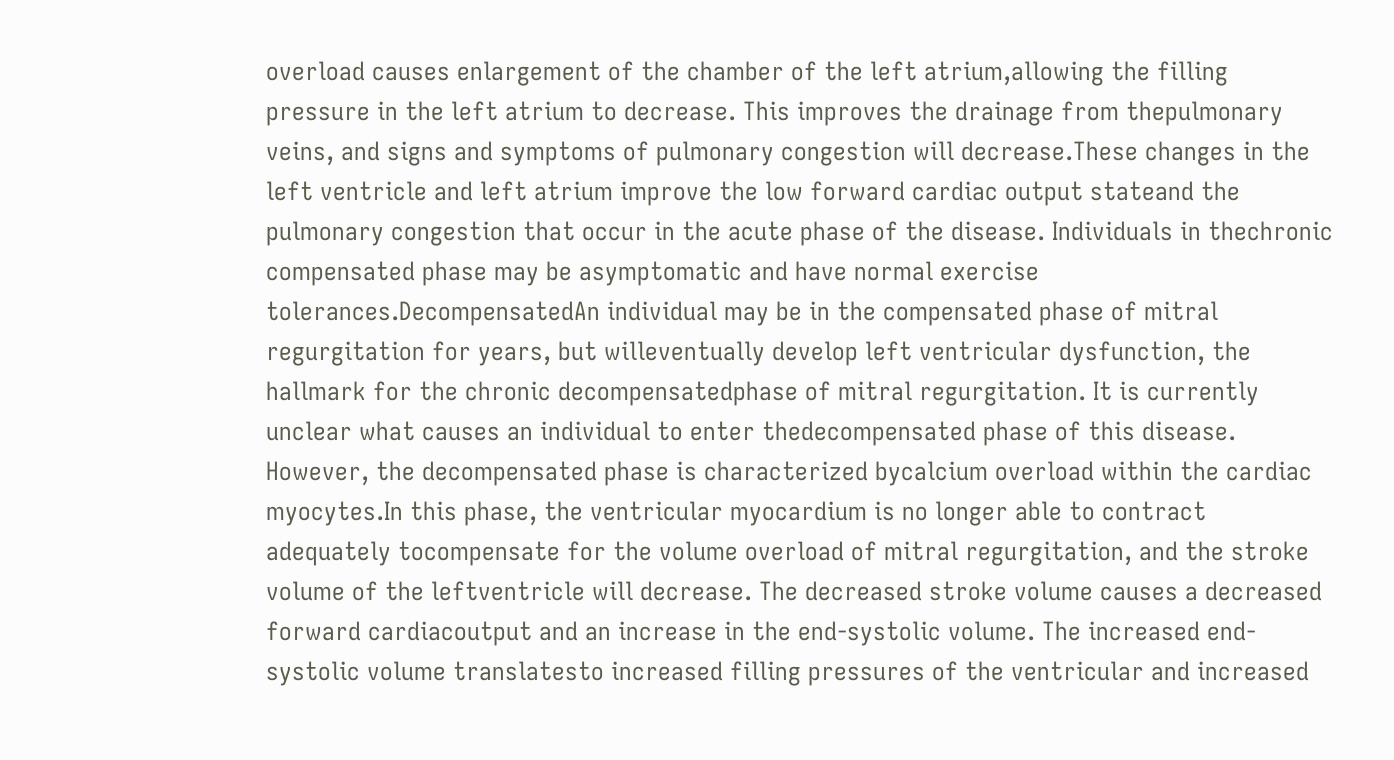overload causes enlargement of the chamber of the left atrium,allowing the filling pressure in the left atrium to decrease. This improves the drainage from thepulmonary veins, and signs and symptoms of pulmonary congestion will decrease.These changes in the left ventricle and left atrium improve the low forward cardiac output stateand the pulmonary congestion that occur in the acute phase of the disease. Individuals in thechronic compensated phase may be asymptomatic and have normal exercise tolerances.DecompensatedAn individual may be in the compensated phase of mitral regurgitation for years, but willeventually develop left ventricular dysfunction, the hallmark for the chronic decompensatedphase of mitral regurgitation. It is currently unclear what causes an individual to enter thedecompensated phase of this disease. However, the decompensated phase is characterized bycalcium overload within the cardiac myocytes.In this phase, the ventricular myocardium is no longer able to contract adequately tocompensate for the volume overload of mitral regurgitation, and the stroke volume of the leftventricle will decrease. The decreased stroke volume causes a decreased forward cardiacoutput and an increase in the end-systolic volume. The increased end-systolic volume translatesto increased filling pressures of the ventricular and increased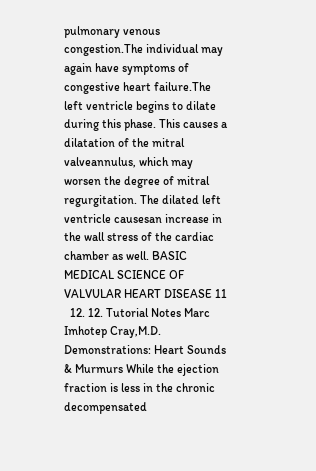pulmonary venous congestion.The individual may again have symptoms of congestive heart failure.The left ventricle begins to dilate during this phase. This causes a dilatation of the mitral valveannulus, which may worsen the degree of mitral regurgitation. The dilated left ventricle causesan increase in the wall stress of the cardiac chamber as well. BASIC MEDICAL SCIENCE OF VALVULAR HEART DISEASE 11
  12. 12. Tutorial Notes Marc Imhotep Cray,M.D. Demonstrations: Heart Sounds & Murmurs While the ejection fraction is less in the chronic decompensated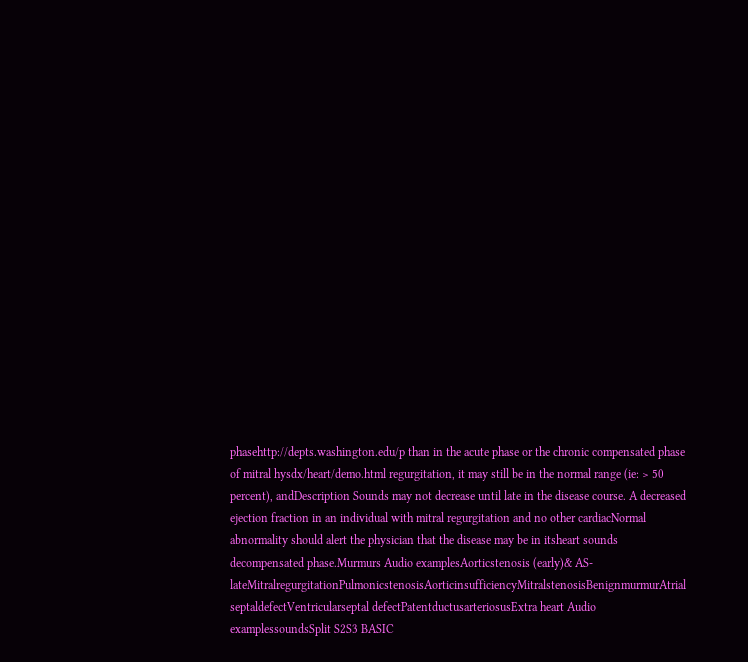phasehttp://depts.washington.edu/p than in the acute phase or the chronic compensated phase of mitral hysdx/heart/demo.html regurgitation, it may still be in the normal range (ie: > 50 percent), andDescription Sounds may not decrease until late in the disease course. A decreased ejection fraction in an individual with mitral regurgitation and no other cardiacNormal abnormality should alert the physician that the disease may be in itsheart sounds decompensated phase.Murmurs Audio examplesAorticstenosis (early)& AS- lateMitralregurgitationPulmonicstenosisAorticinsufficiencyMitralstenosisBenignmurmurAtrial septaldefectVentricularseptal defectPatentductusarteriosusExtra heart Audio examplessoundsSplit S2S3 BASIC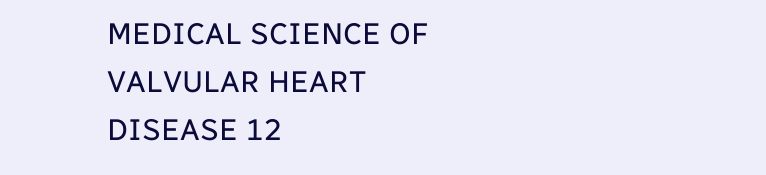MEDICAL SCIENCE OF VALVULAR HEART DISEASE 12